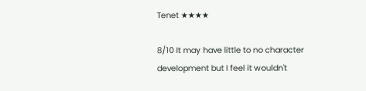Tenet ★★★★

8/10 It may have little to no character development but I feel it wouldn't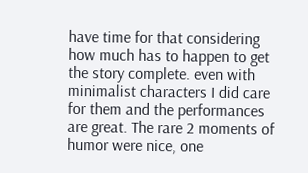have time for that considering how much has to happen to get the story complete. even with minimalist characters I did care for them and the performances are great. The rare 2 moments of humor were nice, one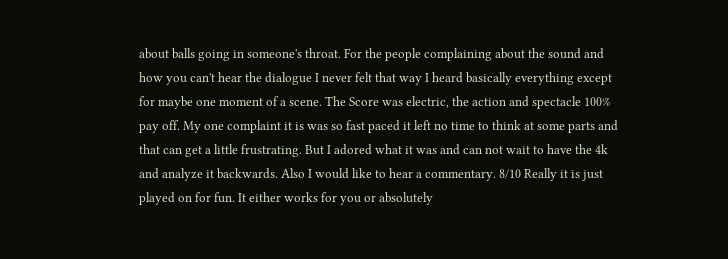about balls going in someone's throat. For the people complaining about the sound and how you can't hear the dialogue I never felt that way I heard basically everything except for maybe one moment of a scene. The Score was electric, the action and spectacle 100% pay off. My one complaint it is was so fast paced it left no time to think at some parts and that can get a little frustrating. But I adored what it was and can not wait to have the 4k and analyze it backwards. Also I would like to hear a commentary. 8/10 Really it is just played on for fun. It either works for you or absolutely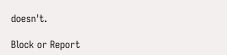doesn't.

Block or Report